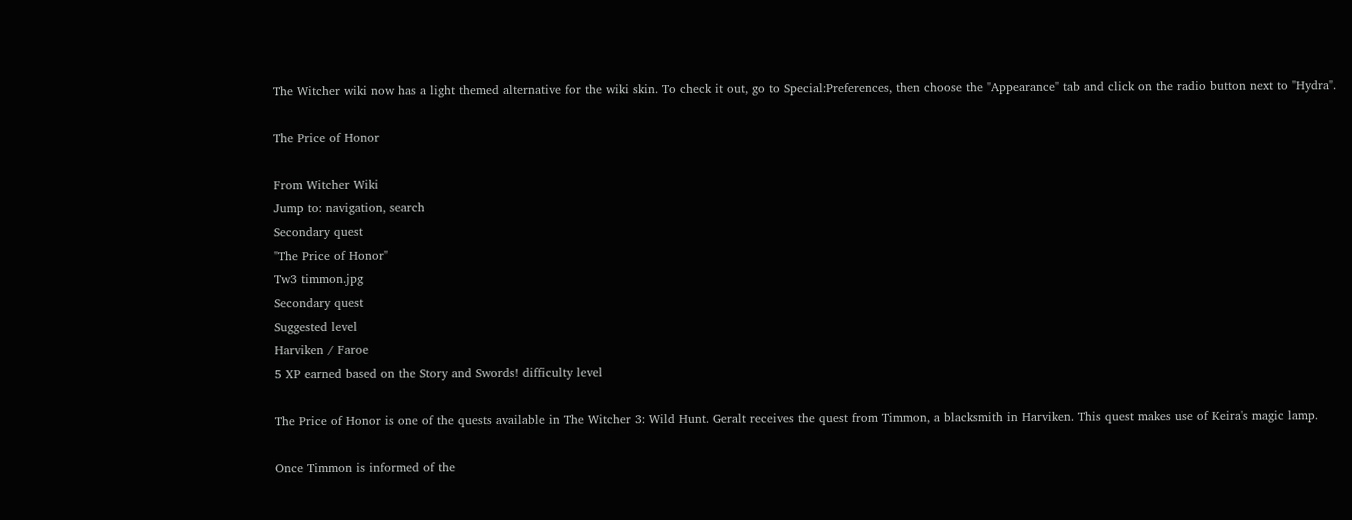The Witcher wiki now has a light themed alternative for the wiki skin. To check it out, go to Special:Preferences, then choose the "Appearance" tab and click on the radio button next to "Hydra".

The Price of Honor

From Witcher Wiki
Jump to: navigation, search
Secondary quest
"The Price of Honor"
Tw3 timmon.jpg
Secondary quest
Suggested level
Harviken / Faroe
5 XP earned based on the Story and Swords! difficulty level

The Price of Honor is one of the quests available in The Witcher 3: Wild Hunt. Geralt receives the quest from Timmon, a blacksmith in Harviken. This quest makes use of Keira's magic lamp.

Once Timmon is informed of the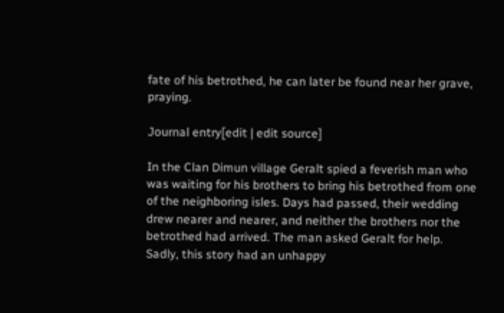fate of his betrothed, he can later be found near her grave, praying.

Journal entry[edit | edit source]

In the Clan Dimun village Geralt spied a feverish man who was waiting for his brothers to bring his betrothed from one of the neighboring isles. Days had passed, their wedding drew nearer and nearer, and neither the brothers nor the betrothed had arrived. The man asked Geralt for help.
Sadly, this story had an unhappy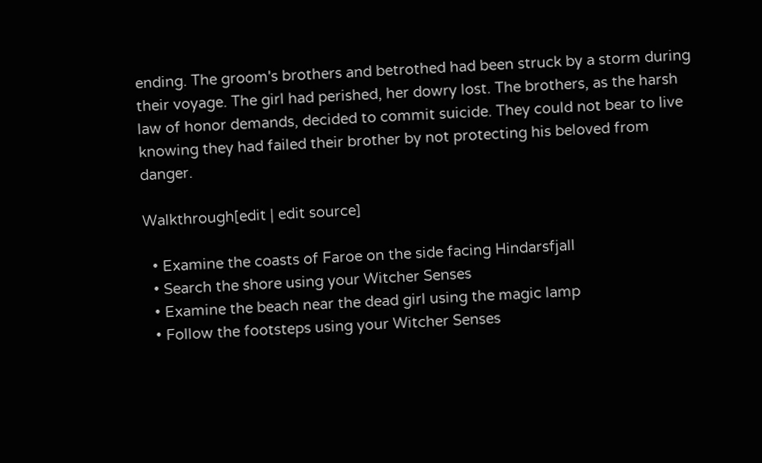ending. The groom's brothers and betrothed had been struck by a storm during their voyage. The girl had perished, her dowry lost. The brothers, as the harsh law of honor demands, decided to commit suicide. They could not bear to live knowing they had failed their brother by not protecting his beloved from danger.

Walkthrough[edit | edit source]

  • Examine the coasts of Faroe on the side facing Hindarsfjall
  • Search the shore using your Witcher Senses
  • Examine the beach near the dead girl using the magic lamp
  • Follow the footsteps using your Witcher Senses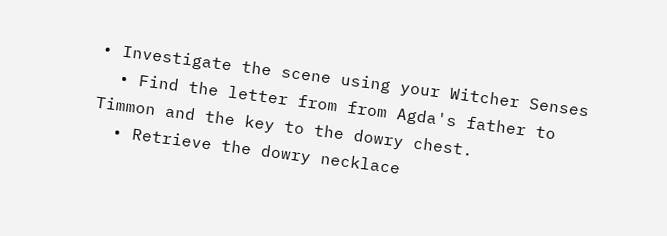• Investigate the scene using your Witcher Senses
  • Find the letter from from Agda's father to Timmon and the key to the dowry chest.
  • Retrieve the dowry necklace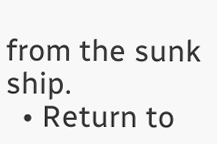from the sunk ship.
  • Return to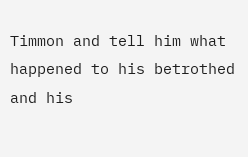Timmon and tell him what happened to his betrothed and his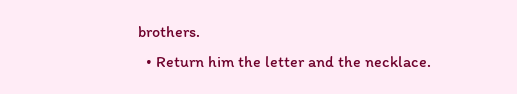brothers.
  • Return him the letter and the necklace.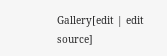Gallery[edit | edit source]